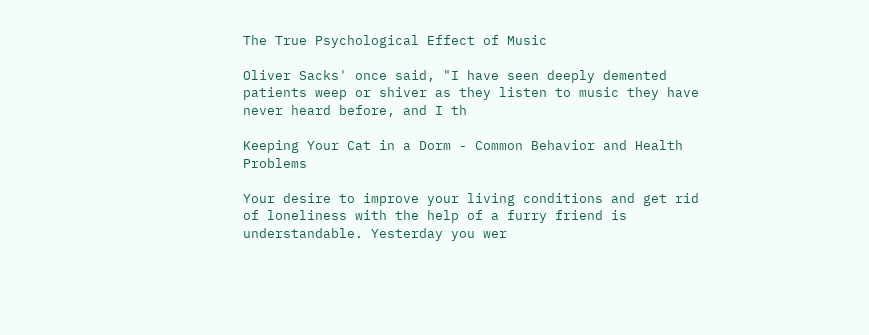The True Psychological Effect of Music

Oliver Sacks' once said, "I have seen deeply demented patients weep or shiver as they listen to music they have never heard before, and I th

Keeping Your Cat in a Dorm - Common Behavior and Health Problems

Your desire to improve your living conditions and get rid of loneliness with the help of a furry friend is understandable. Yesterday you wer